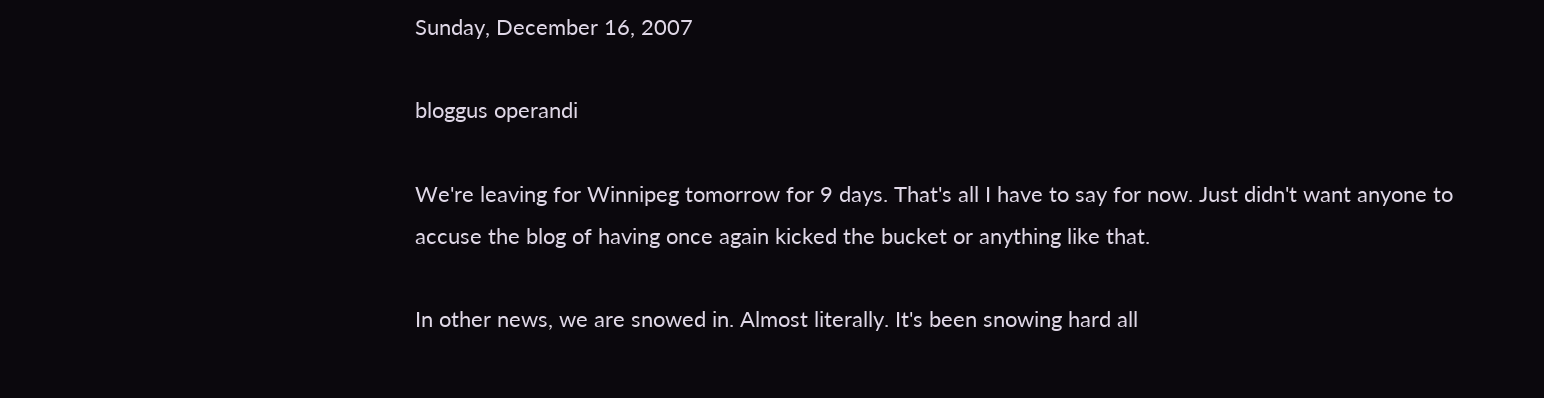Sunday, December 16, 2007

bloggus operandi

We're leaving for Winnipeg tomorrow for 9 days. That's all I have to say for now. Just didn't want anyone to accuse the blog of having once again kicked the bucket or anything like that.

In other news, we are snowed in. Almost literally. It's been snowing hard all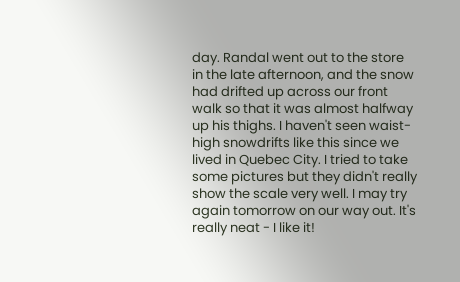day. Randal went out to the store in the late afternoon, and the snow had drifted up across our front walk so that it was almost halfway up his thighs. I haven't seen waist-high snowdrifts like this since we lived in Quebec City. I tried to take some pictures but they didn't really show the scale very well. I may try again tomorrow on our way out. It's really neat - I like it!